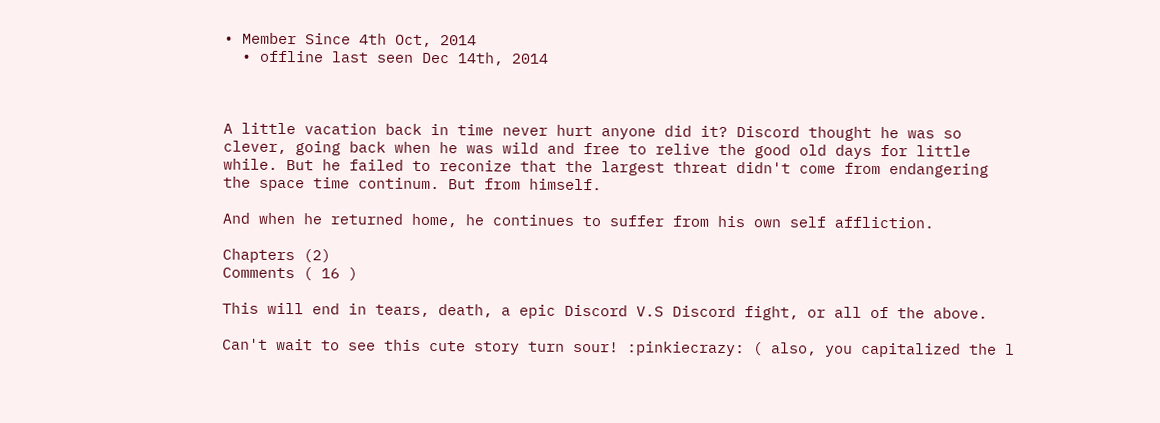• Member Since 4th Oct, 2014
  • offline last seen Dec 14th, 2014



A little vacation back in time never hurt anyone did it? Discord thought he was so clever, going back when he was wild and free to relive the good old days for little while. But he failed to reconize that the largest threat didn't come from endangering the space time continum. But from himself.

And when he returned home, he continues to suffer from his own self affliction.

Chapters (2)
Comments ( 16 )

This will end in tears, death, a epic Discord V.S Discord fight, or all of the above.

Can't wait to see this cute story turn sour! :pinkiecrazy: ( also, you capitalized the l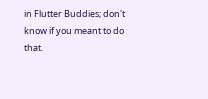in Flutter Buddies; don't know if you meant to do that.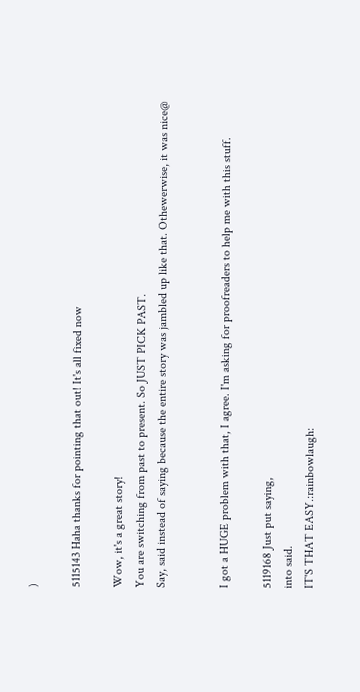)

5115143 Haha thanks for pointing that out! It's all fixed now

Wow, it's a great story!
You are switching from past to present. So JUST PICK PAST.
Say, said instead of saying because the entire story was jambled up like that. Othewerwise, it was nice@


I got a HUGE problem with that, I agree. I'm asking for proofreaders to help me with this stuff.

5119168 Just put saying,
into said.
IT'S THAT EASY.:rainbowlaugh: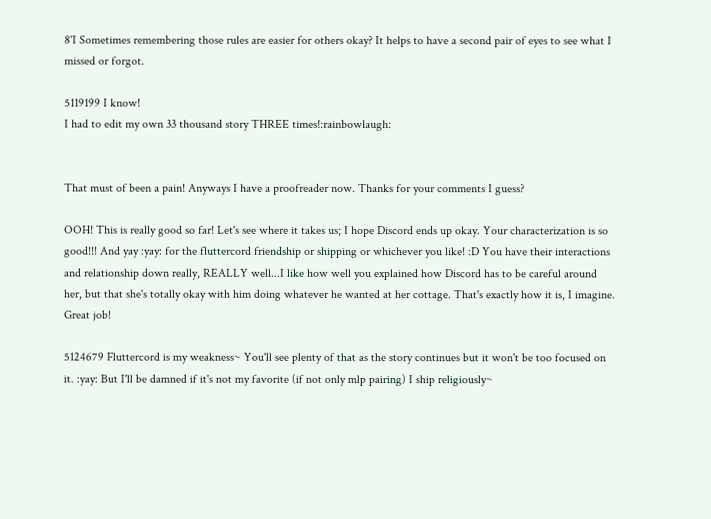8'I Sometimes remembering those rules are easier for others okay? It helps to have a second pair of eyes to see what I missed or forgot.

5119199 I know!
I had to edit my own 33 thousand story THREE times!:rainbowlaugh:


That must of been a pain! Anyways I have a proofreader now. Thanks for your comments I guess?

OOH! This is really good so far! Let's see where it takes us; I hope Discord ends up okay. Your characterization is so good!!! And yay :yay: for the fluttercord friendship or shipping or whichever you like! :D You have their interactions and relationship down really, REALLY well...I like how well you explained how Discord has to be careful around her, but that she's totally okay with him doing whatever he wanted at her cottage. That's exactly how it is, I imagine. Great job!

5124679 Fluttercord is my weakness~ You'll see plenty of that as the story continues but it won't be too focused on it. :yay: But I'll be damned if it's not my favorite (if not only mlp pairing) I ship religiously~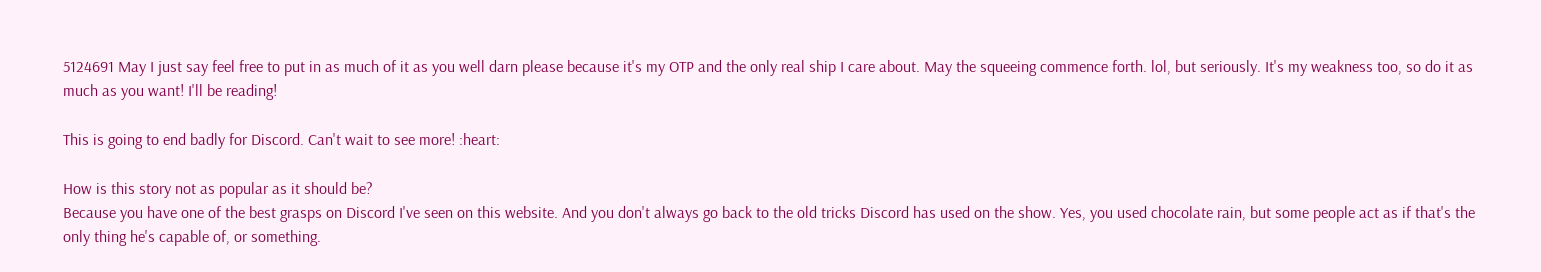5124691 May I just say feel free to put in as much of it as you well darn please because it's my OTP and the only real ship I care about. May the squeeing commence forth. lol, but seriously. It's my weakness too, so do it as much as you want! I'll be reading!

This is going to end badly for Discord. Can't wait to see more! :heart:

How is this story not as popular as it should be?
Because you have one of the best grasps on Discord I've seen on this website. And you don't always go back to the old tricks Discord has used on the show. Yes, you used chocolate rain, but some people act as if that's the only thing he's capable of, or something.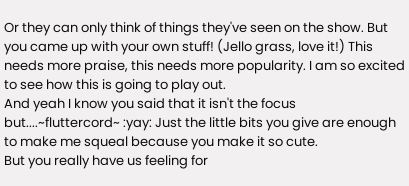Or they can only think of things they've seen on the show. But you came up with your own stuff! (Jello grass, love it!) This needs more praise, this needs more popularity. I am so excited to see how this is going to play out.
And yeah I know you said that it isn't the focus but....~fluttercord~ :yay: Just the little bits you give are enough to make me squeal because you make it so cute.
But you really have us feeling for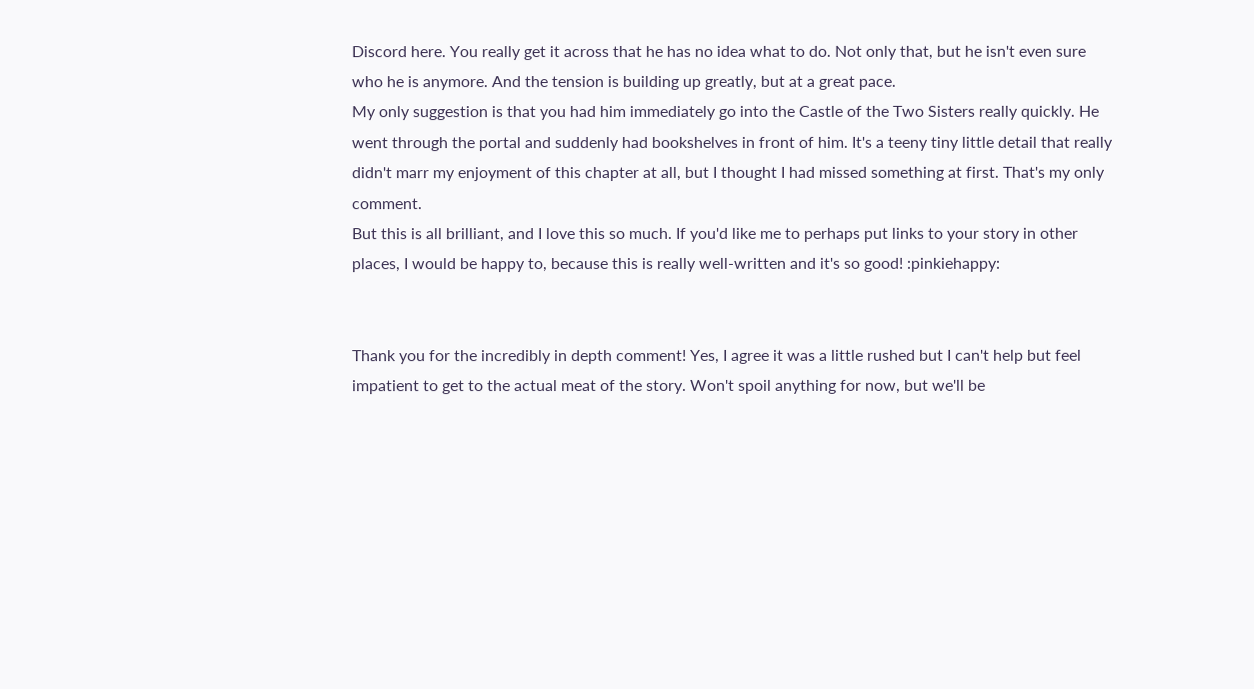Discord here. You really get it across that he has no idea what to do. Not only that, but he isn't even sure who he is anymore. And the tension is building up greatly, but at a great pace.
My only suggestion is that you had him immediately go into the Castle of the Two Sisters really quickly. He went through the portal and suddenly had bookshelves in front of him. It's a teeny tiny little detail that really didn't marr my enjoyment of this chapter at all, but I thought I had missed something at first. That's my only comment.
But this is all brilliant, and I love this so much. If you'd like me to perhaps put links to your story in other places, I would be happy to, because this is really well-written and it's so good! :pinkiehappy:


Thank you for the incredibly in depth comment! Yes, I agree it was a little rushed but I can't help but feel impatient to get to the actual meat of the story. Won't spoil anything for now, but we'll be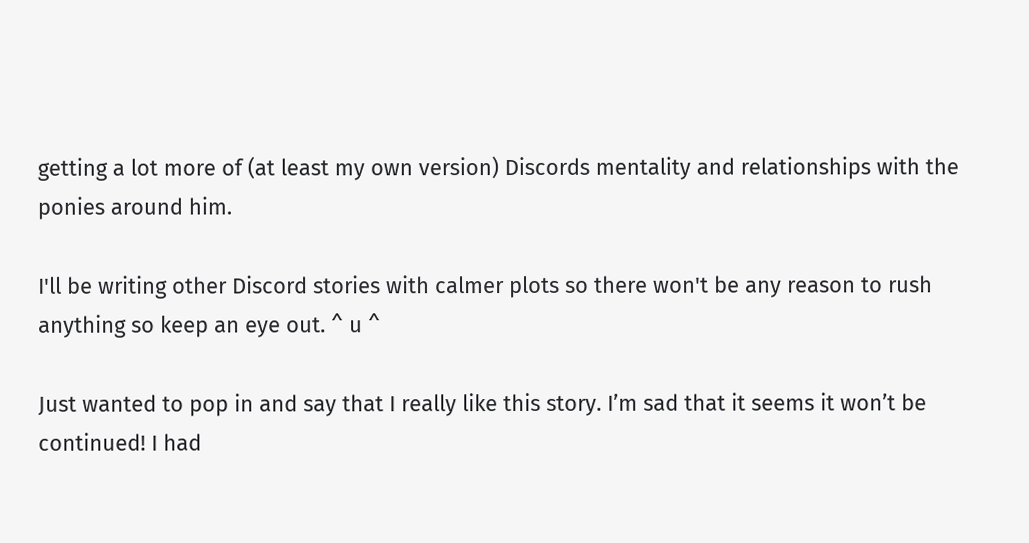getting a lot more of (at least my own version) Discords mentality and relationships with the ponies around him.

I'll be writing other Discord stories with calmer plots so there won't be any reason to rush anything so keep an eye out. ^ u ^

Just wanted to pop in and say that I really like this story. I’m sad that it seems it won’t be continued! I had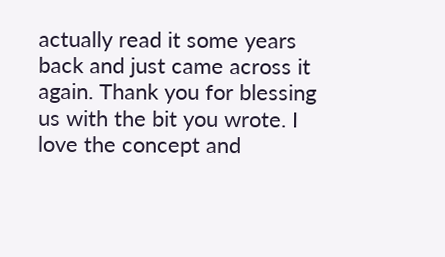actually read it some years back and just came across it again. Thank you for blessing us with the bit you wrote. I love the concept and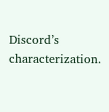Discord’s characterization.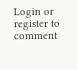Login or register to comment